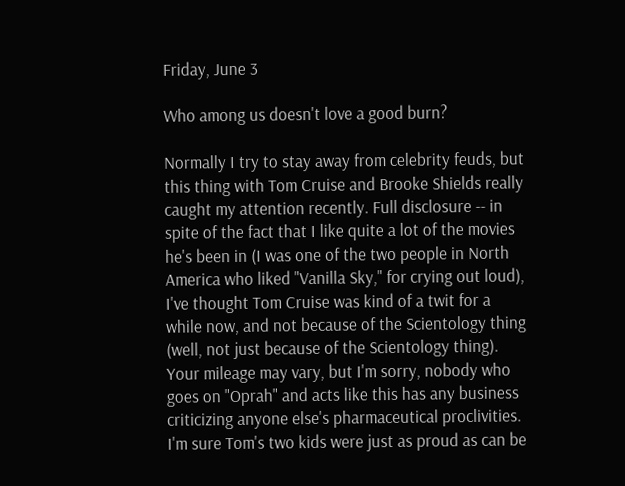Friday, June 3

Who among us doesn't love a good burn?

Normally I try to stay away from celebrity feuds, but this thing with Tom Cruise and Brooke Shields really caught my attention recently. Full disclosure -- in spite of the fact that I like quite a lot of the movies he's been in (I was one of the two people in North America who liked "Vanilla Sky," for crying out loud), I've thought Tom Cruise was kind of a twit for a while now, and not because of the Scientology thing (well, not just because of the Scientology thing). Your mileage may vary, but I'm sorry, nobody who goes on "Oprah" and acts like this has any business criticizing anyone else's pharmaceutical proclivities. I'm sure Tom's two kids were just as proud as can be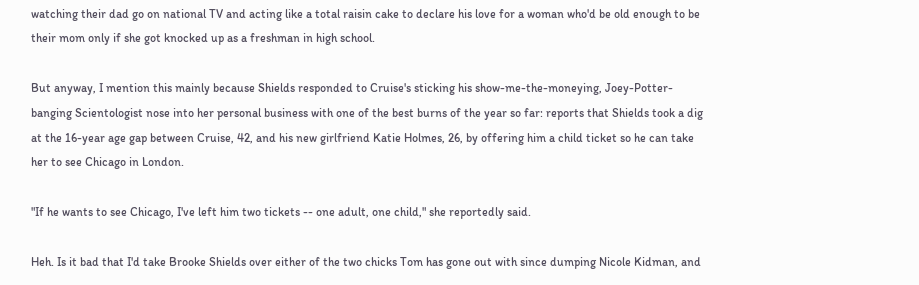watching their dad go on national TV and acting like a total raisin cake to declare his love for a woman who'd be old enough to be their mom only if she got knocked up as a freshman in high school.

But anyway, I mention this mainly because Shields responded to Cruise's sticking his show-me-the-moneying, Joey-Potter-banging Scientologist nose into her personal business with one of the best burns of the year so far: reports that Shields took a dig at the 16-year age gap between Cruise, 42, and his new girlfriend Katie Holmes, 26, by offering him a child ticket so he can take her to see Chicago in London.

"If he wants to see Chicago, I've left him two tickets -- one adult, one child," she reportedly said.

Heh. Is it bad that I'd take Brooke Shields over either of the two chicks Tom has gone out with since dumping Nicole Kidman, and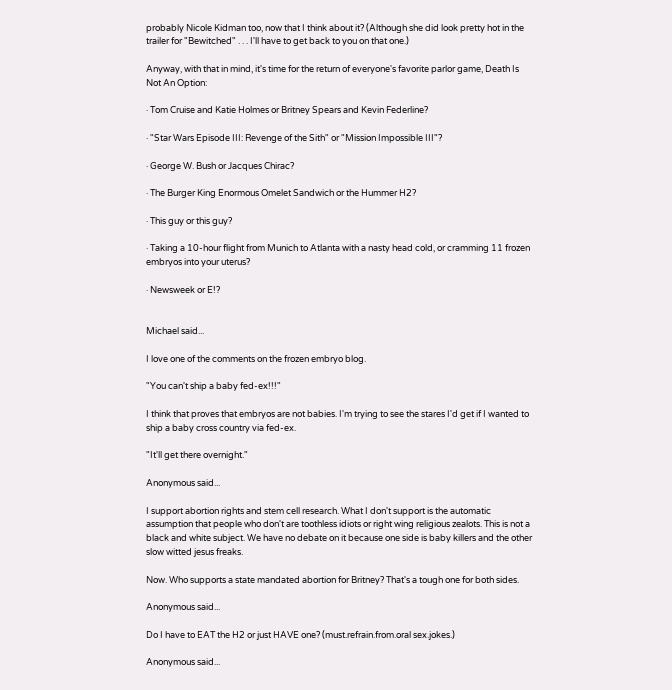probably Nicole Kidman too, now that I think about it? (Although she did look pretty hot in the trailer for "Bewitched" . . . I'll have to get back to you on that one.)

Anyway, with that in mind, it's time for the return of everyone's favorite parlor game, Death Is Not An Option:

· Tom Cruise and Katie Holmes or Britney Spears and Kevin Federline?

· "Star Wars Episode III: Revenge of the Sith" or "Mission Impossible III"?

· George W. Bush or Jacques Chirac?

· The Burger King Enormous Omelet Sandwich or the Hummer H2?

· This guy or this guy?

· Taking a 10-hour flight from Munich to Atlanta with a nasty head cold, or cramming 11 frozen embryos into your uterus?

· Newsweek or E!?


Michael said...

I love one of the comments on the frozen embryo blog.

"You can't ship a baby fed-ex!!!"

I think that proves that embryos are not babies. I'm trying to see the stares I'd get if I wanted to ship a baby cross country via fed-ex.

"It'll get there overnight."

Anonymous said...

I support abortion rights and stem cell research. What I don't support is the automatic assumption that people who don't are toothless idiots or right wing religious zealots. This is not a black and white subject. We have no debate on it because one side is baby killers and the other slow witted jesus freaks.

Now. Who supports a state mandated abortion for Britney? That's a tough one for both sides.

Anonymous said...

Do I have to EAT the H2 or just HAVE one? (must.refrain.from.oral sex.jokes.)

Anonymous said...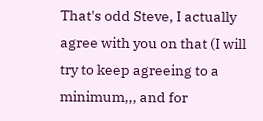That's odd Steve, I actually agree with you on that (I will try to keep agreeing to a minimum,,, and for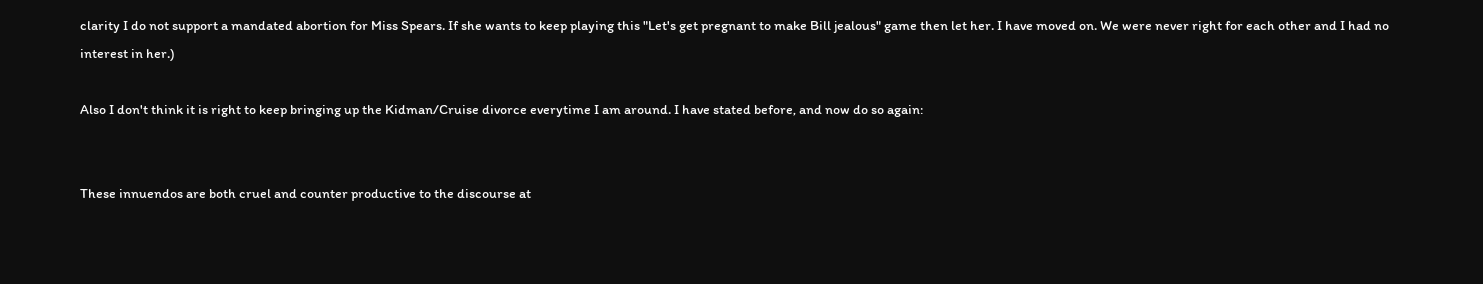clarity I do not support a mandated abortion for Miss Spears. If she wants to keep playing this "Let's get pregnant to make Bill jealous" game then let her. I have moved on. We were never right for each other and I had no interest in her.)

Also I don't think it is right to keep bringing up the Kidman/Cruise divorce everytime I am around. I have stated before, and now do so again:


These innuendos are both cruel and counter productive to the discourse at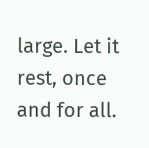large. Let it rest, once and for all.